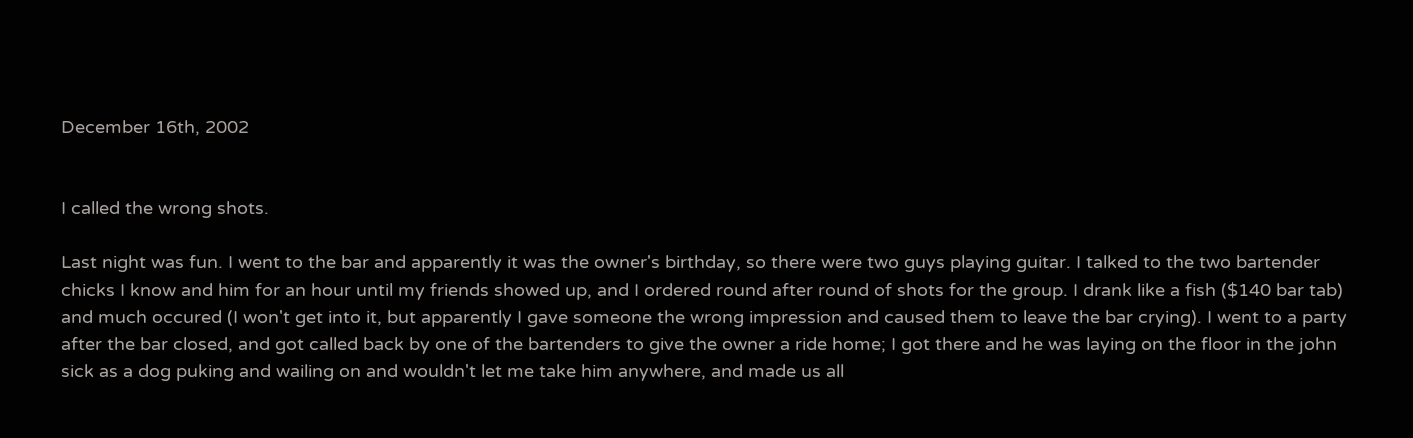December 16th, 2002


I called the wrong shots.

Last night was fun. I went to the bar and apparently it was the owner's birthday, so there were two guys playing guitar. I talked to the two bartender chicks I know and him for an hour until my friends showed up, and I ordered round after round of shots for the group. I drank like a fish ($140 bar tab) and much occured (I won't get into it, but apparently I gave someone the wrong impression and caused them to leave the bar crying). I went to a party after the bar closed, and got called back by one of the bartenders to give the owner a ride home; I got there and he was laying on the floor in the john sick as a dog puking and wailing on and wouldn't let me take him anywhere, and made us all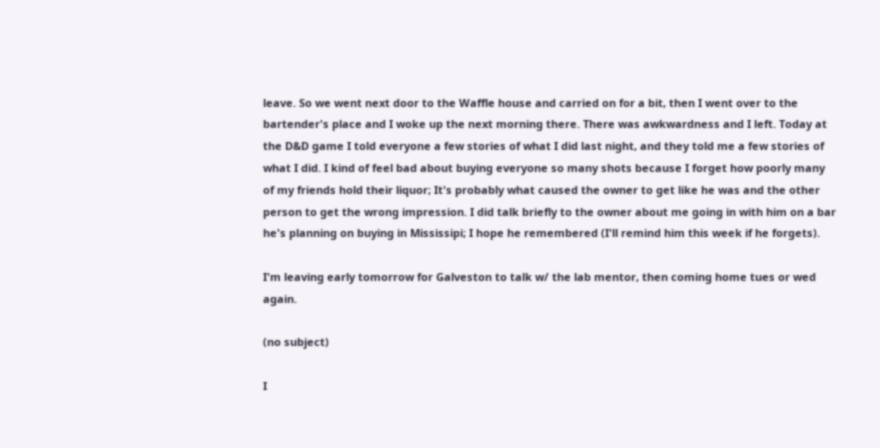leave. So we went next door to the Waffle house and carried on for a bit, then I went over to the bartender's place and I woke up the next morning there. There was awkwardness and I left. Today at the D&D game I told everyone a few stories of what I did last night, and they told me a few stories of what I did. I kind of feel bad about buying everyone so many shots because I forget how poorly many of my friends hold their liquor; It's probably what caused the owner to get like he was and the other person to get the wrong impression. I did talk briefly to the owner about me going in with him on a bar he's planning on buying in Mississipi; I hope he remembered (I'll remind him this week if he forgets).

I'm leaving early tomorrow for Galveston to talk w/ the lab mentor, then coming home tues or wed again.

(no subject)

I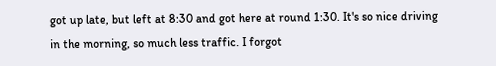got up late, but left at 8:30 and got here at round 1:30. It's so nice driving in the morning, so much less traffic. I forgot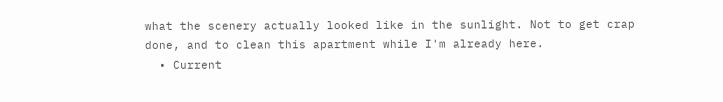what the scenery actually looked like in the sunlight. Not to get crap done, and to clean this apartment while I'm already here.
  • Current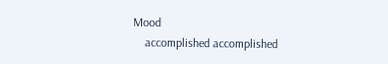Mood
    accomplished accomplished